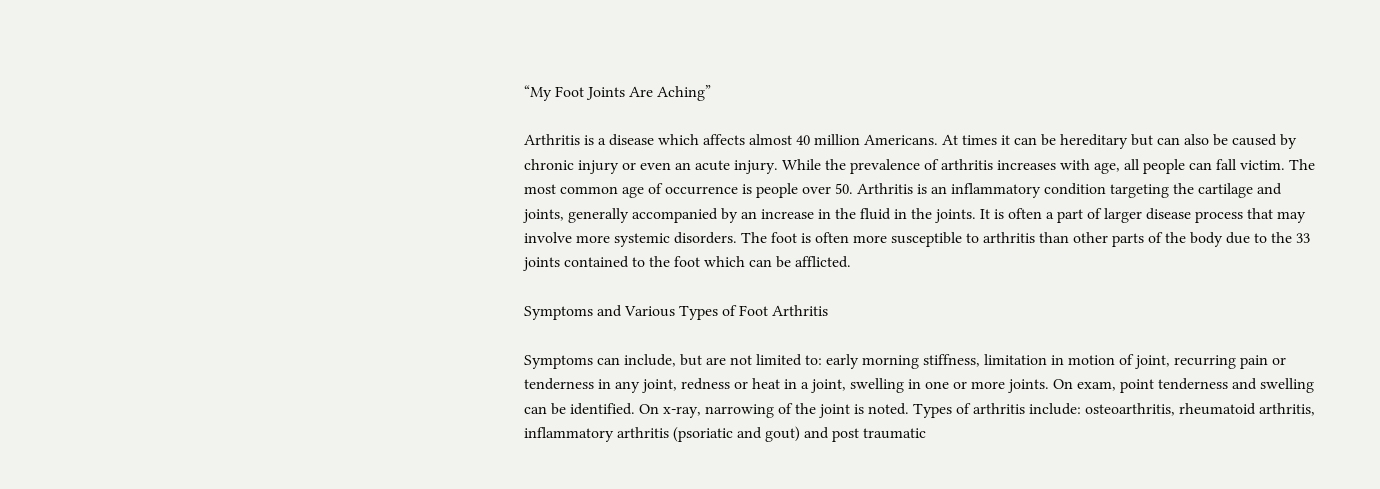“My Foot Joints Are Aching”

Arthritis is a disease which affects almost 40 million Americans. At times it can be hereditary but can also be caused by chronic injury or even an acute injury. While the prevalence of arthritis increases with age, all people can fall victim. The most common age of occurrence is people over 50. Arthritis is an inflammatory condition targeting the cartilage and joints, generally accompanied by an increase in the fluid in the joints. It is often a part of larger disease process that may involve more systemic disorders. The foot is often more susceptible to arthritis than other parts of the body due to the 33 joints contained to the foot which can be afflicted.

Symptoms and Various Types of Foot Arthritis

Symptoms can include, but are not limited to: early morning stiffness, limitation in motion of joint, recurring pain or tenderness in any joint, redness or heat in a joint, swelling in one or more joints. On exam, point tenderness and swelling can be identified. On x-ray, narrowing of the joint is noted. Types of arthritis include: osteoarthritis, rheumatoid arthritis, inflammatory arthritis (psoriatic and gout) and post traumatic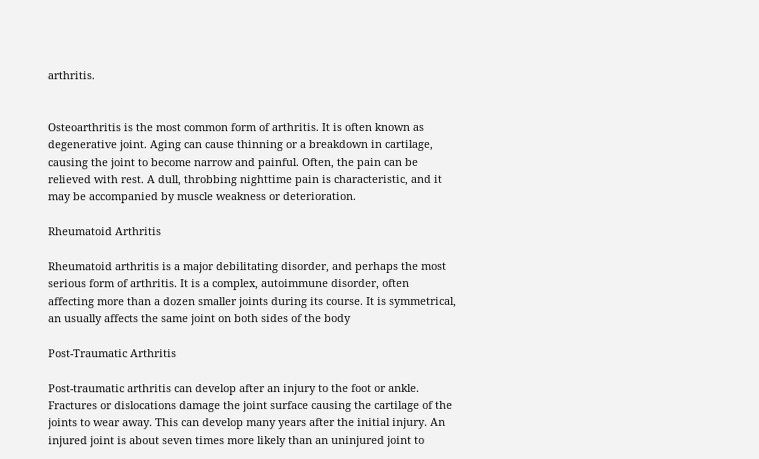arthritis.


Osteoarthritis is the most common form of arthritis. It is often known as degenerative joint. Aging can cause thinning or a breakdown in cartilage, causing the joint to become narrow and painful. Often, the pain can be relieved with rest. A dull, throbbing nighttime pain is characteristic, and it may be accompanied by muscle weakness or deterioration.

Rheumatoid Arthritis

Rheumatoid arthritis is a major debilitating disorder, and perhaps the most serious form of arthritis. It is a complex, autoimmune disorder, often affecting more than a dozen smaller joints during its course. It is symmetrical, an usually affects the same joint on both sides of the body

Post-Traumatic Arthritis

Post-traumatic arthritis can develop after an injury to the foot or ankle. Fractures or dislocations damage the joint surface causing the cartilage of the joints to wear away. This can develop many years after the initial injury. An injured joint is about seven times more likely than an uninjured joint to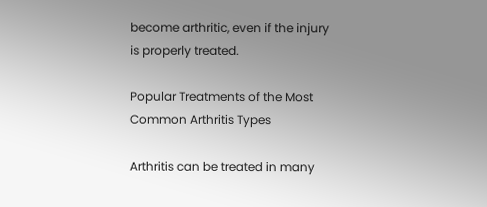become arthritic, even if the injury is properly treated.

Popular Treatments of the Most Common Arthritis Types

Arthritis can be treated in many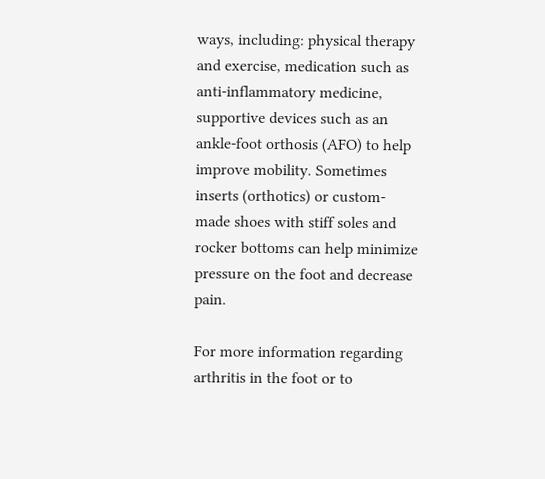ways, including: physical therapy and exercise, medication such as anti-inflammatory medicine, supportive devices such as an ankle-foot orthosis (AFO) to help improve mobility. Sometimes inserts (orthotics) or custom-made shoes with stiff soles and rocker bottoms can help minimize pressure on the foot and decrease pain.

For more information regarding arthritis in the foot or to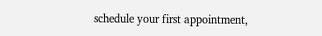schedule your first appointment,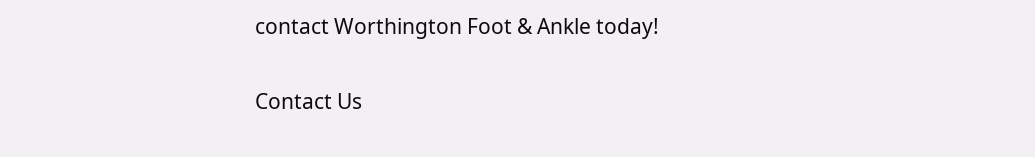contact Worthington Foot & Ankle today!

Contact Us